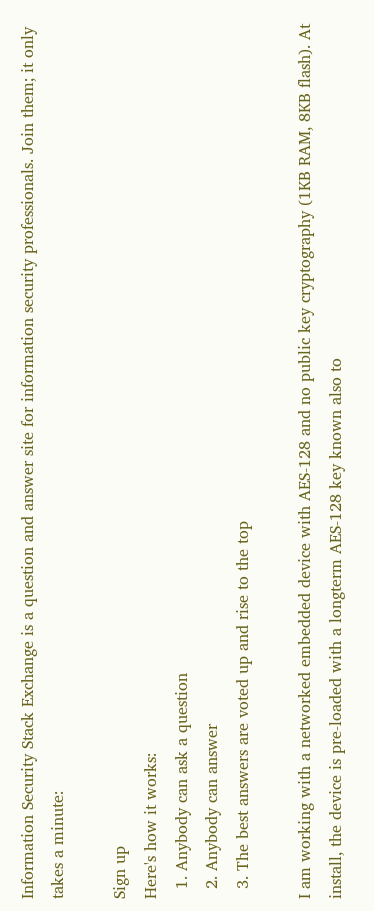Information Security Stack Exchange is a question and answer site for information security professionals. Join them; it only takes a minute:

Sign up
Here's how it works:
  1. Anybody can ask a question
  2. Anybody can answer
  3. The best answers are voted up and rise to the top

I am working with a networked embedded device with AES-128 and no public key cryptography (1KB RAM, 8KB flash). At install, the device is pre-loaded with a longterm AES-128 key known also to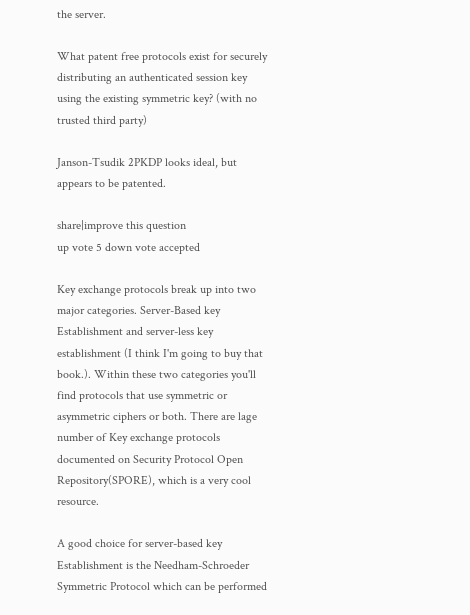the server.

What patent free protocols exist for securely distributing an authenticated session key using the existing symmetric key? (with no trusted third party)

Janson-Tsudik 2PKDP looks ideal, but appears to be patented.

share|improve this question
up vote 5 down vote accepted

Key exchange protocols break up into two major categories. Server-Based key Establishment and server-less key establishment (I think I'm going to buy that book.). Within these two categories you'll find protocols that use symmetric or asymmetric ciphers or both. There are lage number of Key exchange protocols documented on Security Protocol Open Repository(SPORE), which is a very cool resource.

A good choice for server-based key Establishment is the Needham-Schroeder Symmetric Protocol which can be performed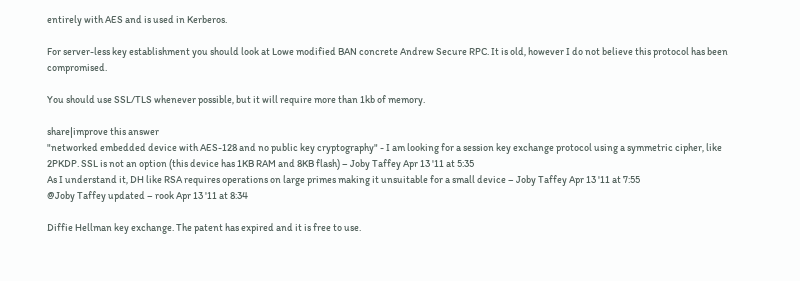entirely with AES and is used in Kerberos.

For server-less key establishment you should look at Lowe modified BAN concrete Andrew Secure RPC. It is old, however I do not believe this protocol has been compromised.

You should use SSL/TLS whenever possible, but it will require more than 1kb of memory.

share|improve this answer
"networked embedded device with AES-128 and no public key cryptography" - I am looking for a session key exchange protocol using a symmetric cipher, like 2PKDP. SSL is not an option (this device has 1KB RAM and 8KB flash) – Joby Taffey Apr 13 '11 at 5:35
As I understand it, DH like RSA requires operations on large primes making it unsuitable for a small device – Joby Taffey Apr 13 '11 at 7:55
@Joby Taffey updated – rook Apr 13 '11 at 8:34

Diffie Hellman key exchange. The patent has expired and it is free to use.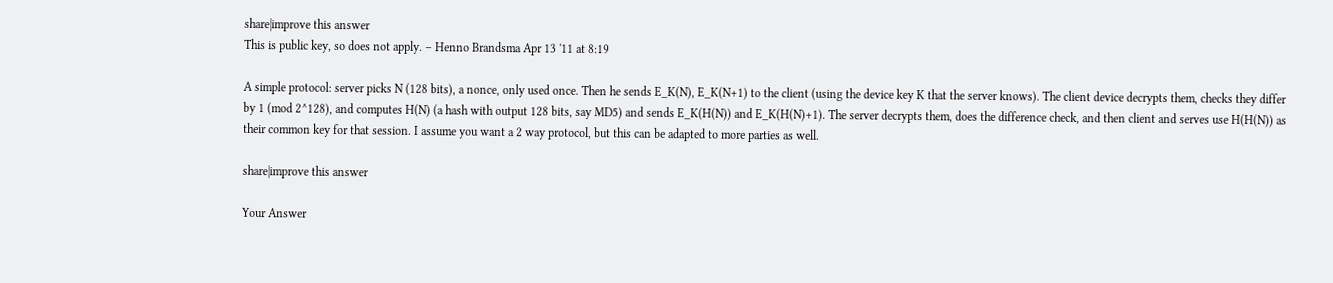share|improve this answer
This is public key, so does not apply. – Henno Brandsma Apr 13 '11 at 8:19

A simple protocol: server picks N (128 bits), a nonce, only used once. Then he sends E_K(N), E_K(N+1) to the client (using the device key K that the server knows). The client device decrypts them, checks they differ by 1 (mod 2^128), and computes H(N) (a hash with output 128 bits, say MD5) and sends E_K(H(N)) and E_K(H(N)+1). The server decrypts them, does the difference check, and then client and serves use H(H(N)) as their common key for that session. I assume you want a 2 way protocol, but this can be adapted to more parties as well.

share|improve this answer

Your Answer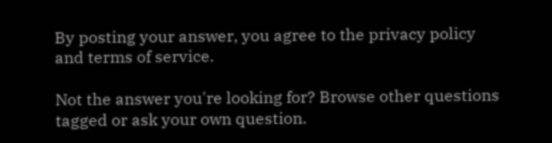By posting your answer, you agree to the privacy policy and terms of service.

Not the answer you're looking for? Browse other questions tagged or ask your own question.